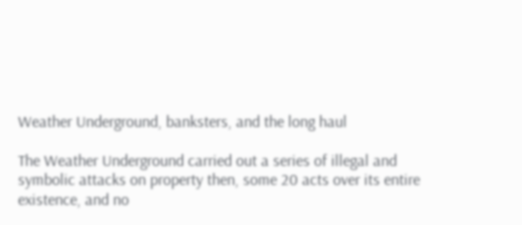Weather Underground, banksters, and the long haul

The Weather Underground carried out a series of illegal and symbolic attacks on property then, some 20 acts over its entire existence, and no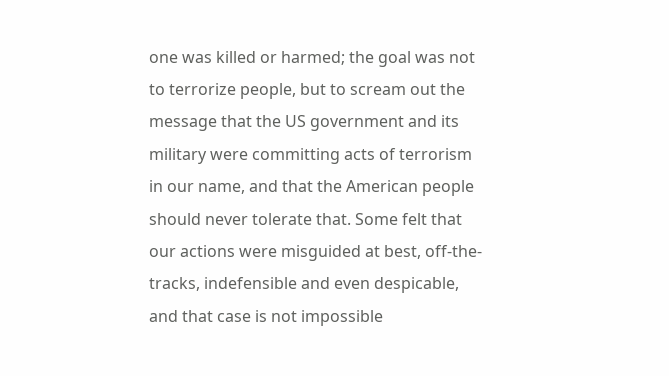one was killed or harmed; the goal was not to terrorize people, but to scream out the message that the US government and its military were committing acts of terrorism in our name, and that the American people should never tolerate that. Some felt that our actions were misguided at best, off-the-tracks, indefensible and even despicable, and that case is not impossible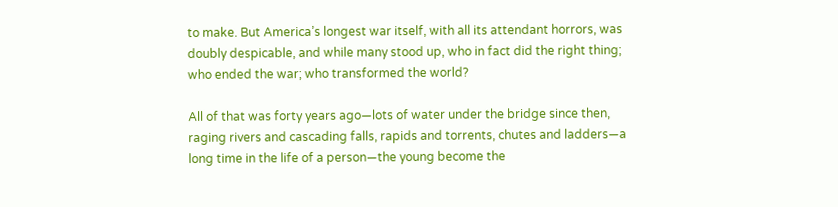to make. But America’s longest war itself, with all its attendant horrors, was doubly despicable, and while many stood up, who in fact did the right thing; who ended the war; who transformed the world?

All of that was forty years ago—lots of water under the bridge since then, raging rivers and cascading falls, rapids and torrents, chutes and ladders—a long time in the life of a person—the young become the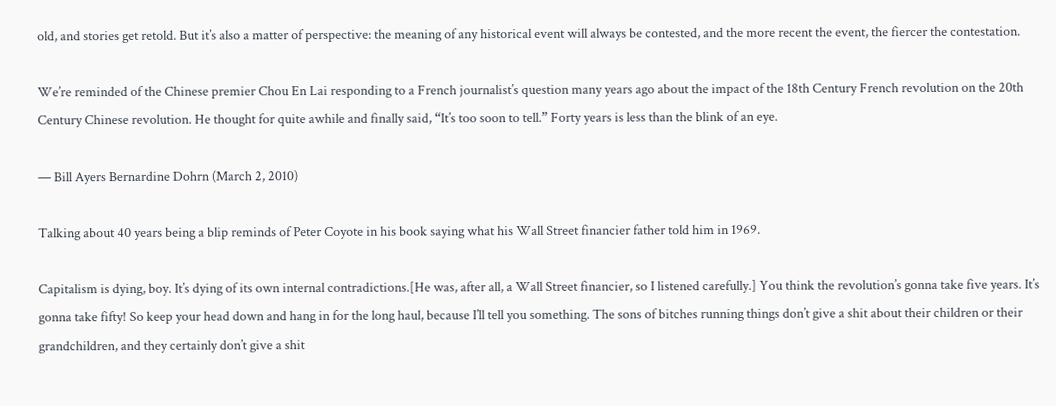old, and stories get retold. But it’s also a matter of perspective: the meaning of any historical event will always be contested, and the more recent the event, the fiercer the contestation.

We’re reminded of the Chinese premier Chou En Lai responding to a French journalist’s question many years ago about the impact of the 18th Century French revolution on the 20th Century Chinese revolution. He thought for quite awhile and finally said, “It’s too soon to tell.” Forty years is less than the blink of an eye.

— Bill Ayers Bernardine Dohrn (March 2, 2010)

Talking about 40 years being a blip reminds of Peter Coyote in his book saying what his Wall Street financier father told him in 1969.

Capitalism is dying, boy. It’s dying of its own internal contradictions.[He was, after all, a Wall Street financier, so I listened carefully.] You think the revolution’s gonna take five years. It’s gonna take fifty! So keep your head down and hang in for the long haul, because I’ll tell you something. The sons of bitches running things don’t give a shit about their children or their grandchildren, and they certainly don’t give a shit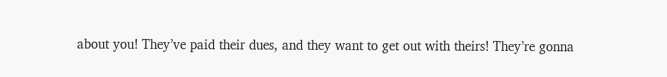about you! They’ve paid their dues, and they want to get out with theirs! They’re gonna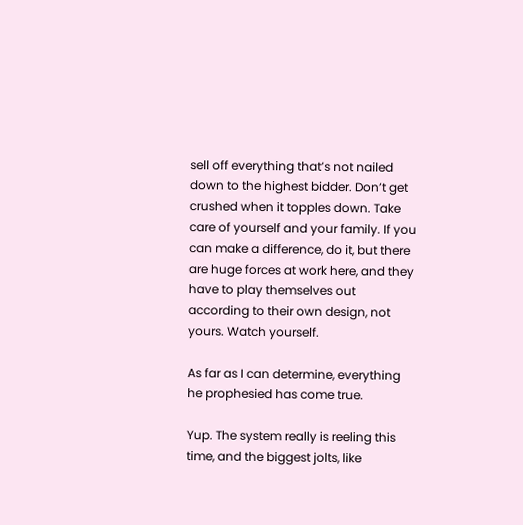sell off everything that’s not nailed down to the highest bidder. Don’t get crushed when it topples down. Take care of yourself and your family. If you can make a difference, do it, but there are huge forces at work here, and they have to play themselves out according to their own design, not yours. Watch yourself.

As far as I can determine, everything he prophesied has come true.

Yup. The system really is reeling this time, and the biggest jolts, like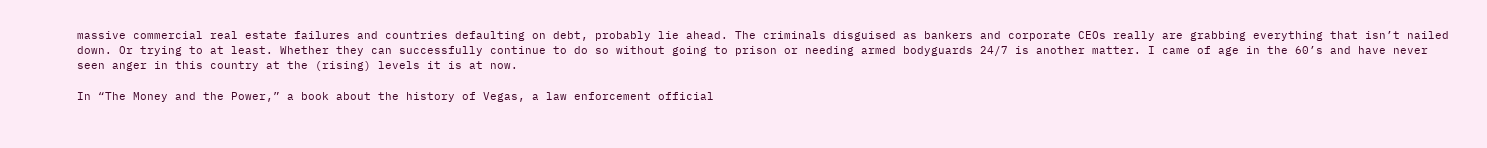massive commercial real estate failures and countries defaulting on debt, probably lie ahead. The criminals disguised as bankers and corporate CEOs really are grabbing everything that isn’t nailed down. Or trying to at least. Whether they can successfully continue to do so without going to prison or needing armed bodyguards 24/7 is another matter. I came of age in the 60’s and have never seen anger in this country at the (rising) levels it is at now.

In “The Money and the Power,” a book about the history of Vegas, a law enforcement official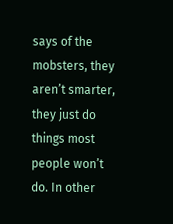says of the mobsters, they aren’t smarter, they just do things most people won’t do. In other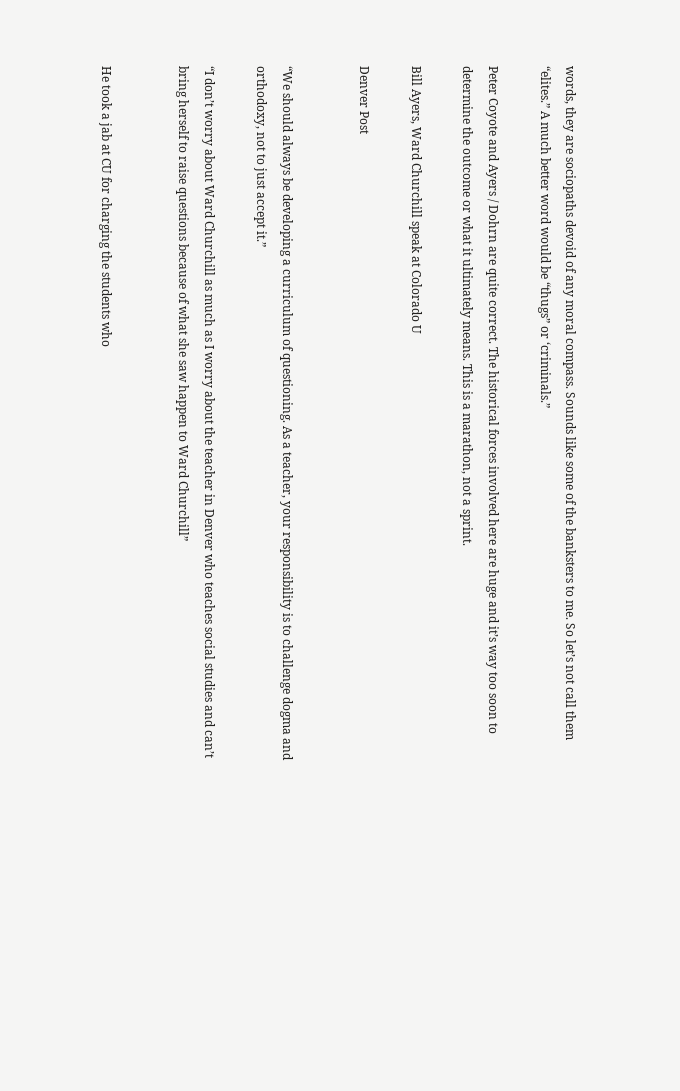words, they are sociopaths devoid of any moral compass. Sounds like some of the banksters to me. So let’s not call them “elites.” A much better word would be “thugs” or ‘criminals.”

Peter Coyote and Ayers / Dohrn are quite correct. The historical forces involved here are huge and it’s way too soon to determine the outcome or what it ultimately means. This is a marathon, not a sprint.

Bill Ayers, Ward Churchill speak at Colorado U

Denver Post


“We should always be developing a curriculum of questioning. As a teacher, your responsibility is to challenge dogma and orthodoxy, not to just accept it.”

“I don’t worry about Ward Churchill as much as I worry about the teacher in Denver who teaches social studies and can’t bring herself to raise questions because of what she saw happen to Ward Churchill”


He took a jab at CU for charging the students who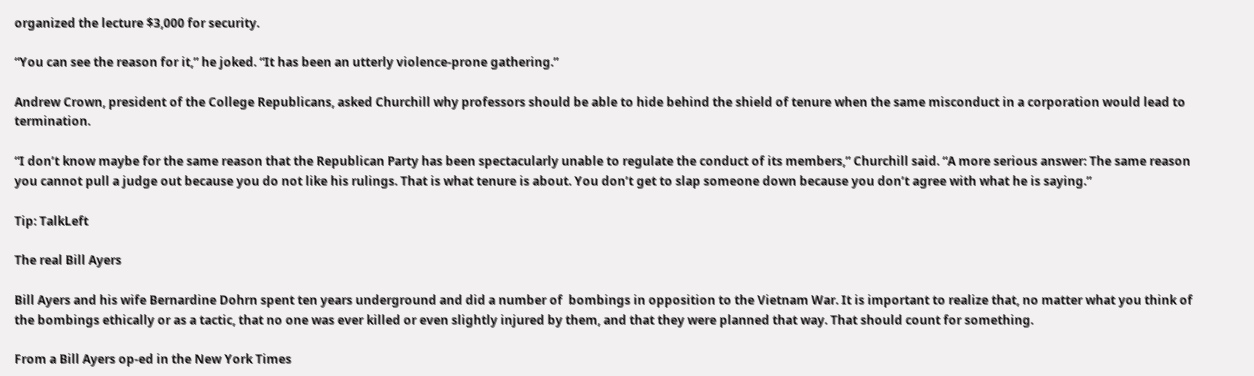organized the lecture $3,000 for security.

“You can see the reason for it,” he joked. “It has been an utterly violence-prone gathering.”

Andrew Crown, president of the College Republicans, asked Churchill why professors should be able to hide behind the shield of tenure when the same misconduct in a corporation would lead to termination.

“I don’t know maybe for the same reason that the Republican Party has been spectacularly unable to regulate the conduct of its members,” Churchill said. “A more serious answer: The same reason you cannot pull a judge out because you do not like his rulings. That is what tenure is about. You don’t get to slap someone down because you don’t agree with what he is saying.”

Tip: TalkLeft

The real Bill Ayers

Bill Ayers and his wife Bernardine Dohrn spent ten years underground and did a number of  bombings in opposition to the Vietnam War. It is important to realize that, no matter what you think of the bombings ethically or as a tactic, that no one was ever killed or even slightly injured by them, and that they were planned that way. That should count for something.

From a Bill Ayers op-ed in the New York Times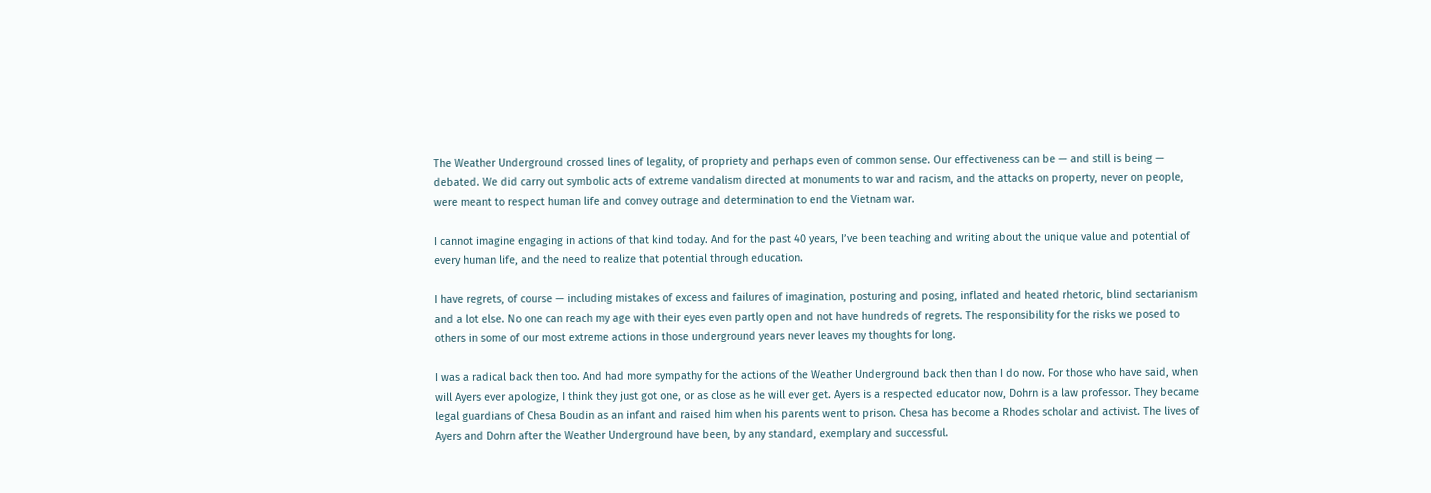The Weather Underground crossed lines of legality, of propriety and perhaps even of common sense. Our effectiveness can be — and still is being — debated. We did carry out symbolic acts of extreme vandalism directed at monuments to war and racism, and the attacks on property, never on people, were meant to respect human life and convey outrage and determination to end the Vietnam war.

I cannot imagine engaging in actions of that kind today. And for the past 40 years, I’ve been teaching and writing about the unique value and potential of every human life, and the need to realize that potential through education.

I have regrets, of course — including mistakes of excess and failures of imagination, posturing and posing, inflated and heated rhetoric, blind sectarianism and a lot else. No one can reach my age with their eyes even partly open and not have hundreds of regrets. The responsibility for the risks we posed to others in some of our most extreme actions in those underground years never leaves my thoughts for long.

I was a radical back then too. And had more sympathy for the actions of the Weather Underground back then than I do now. For those who have said, when will Ayers ever apologize, I think they just got one, or as close as he will ever get. Ayers is a respected educator now, Dohrn is a law professor. They became legal guardians of Chesa Boudin as an infant and raised him when his parents went to prison. Chesa has become a Rhodes scholar and activist. The lives of Ayers and Dohrn after the Weather Underground have been, by any standard, exemplary and successful.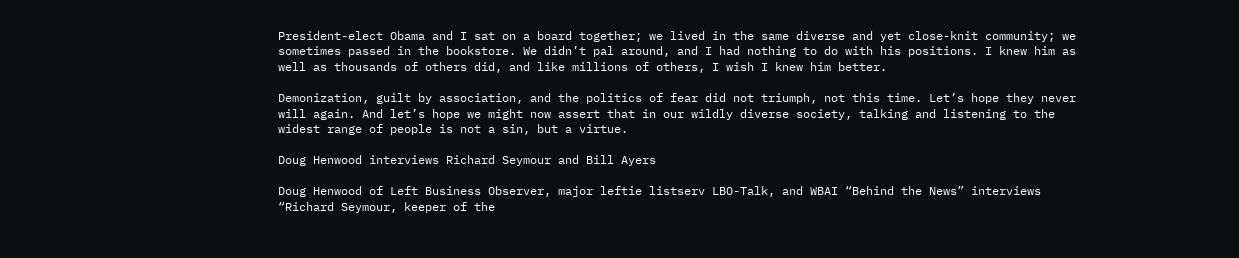President-elect Obama and I sat on a board together; we lived in the same diverse and yet close-knit community; we sometimes passed in the bookstore. We didn’t pal around, and I had nothing to do with his positions. I knew him as well as thousands of others did, and like millions of others, I wish I knew him better.

Demonization, guilt by association, and the politics of fear did not triumph, not this time. Let’s hope they never will again. And let’s hope we might now assert that in our wildly diverse society, talking and listening to the widest range of people is not a sin, but a virtue.

Doug Henwood interviews Richard Seymour and Bill Ayers

Doug Henwood of Left Business Observer, major leftie listserv LBO-Talk, and WBAI “Behind the News” interviews “Richard Seymour, keeper of the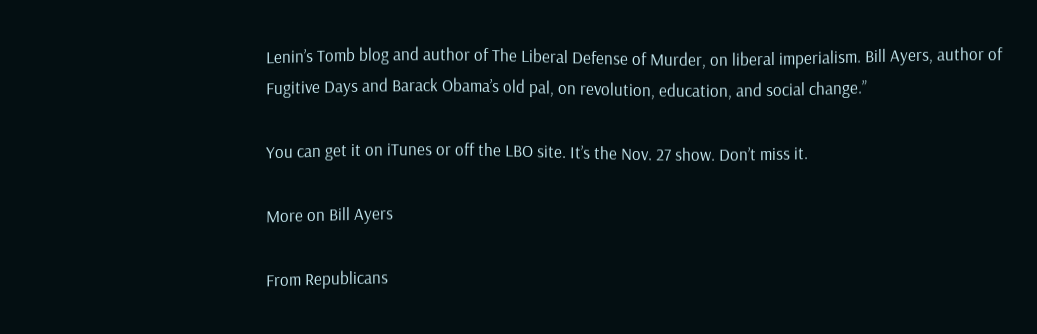Lenin’s Tomb blog and author of The Liberal Defense of Murder, on liberal imperialism. Bill Ayers, author of Fugitive Days and Barack Obama’s old pal, on revolution, education, and social change.”

You can get it on iTunes or off the LBO site. It’s the Nov. 27 show. Don’t miss it.

More on Bill Ayers

From Republicans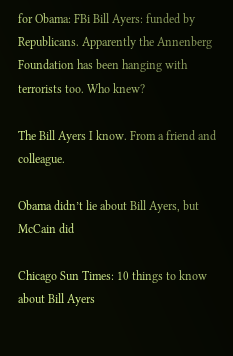for Obama: FBi Bill Ayers: funded by Republicans. Apparently the Annenberg Foundation has been hanging with terrorists too. Who knew?

The Bill Ayers I know. From a friend and colleague.

Obama didn’t lie about Bill Ayers, but McCain did

Chicago Sun Times: 10 things to know about Bill Ayers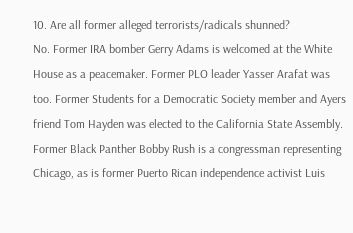10. Are all former alleged terrorists/radicals shunned?
No. Former IRA bomber Gerry Adams is welcomed at the White House as a peacemaker. Former PLO leader Yasser Arafat was too. Former Students for a Democratic Society member and Ayers friend Tom Hayden was elected to the California State Assembly. Former Black Panther Bobby Rush is a congressman representing Chicago, as is former Puerto Rican independence activist Luis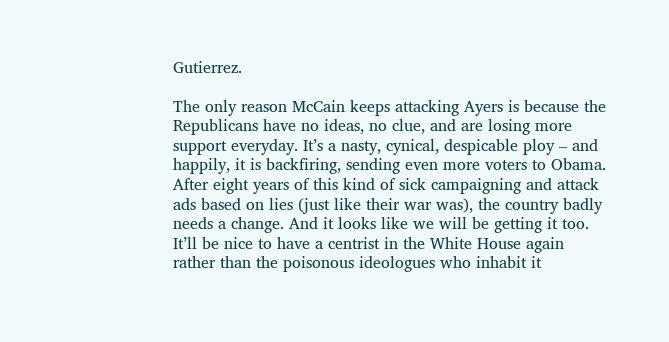Gutierrez.

The only reason McCain keeps attacking Ayers is because the Republicans have no ideas, no clue, and are losing more support everyday. It’s a nasty, cynical, despicable ploy – and happily, it is backfiring, sending even more voters to Obama. After eight years of this kind of sick campaigning and attack ads based on lies (just like their war was), the country badly needs a change. And it looks like we will be getting it too. It’ll be nice to have a centrist in the White House again rather than the poisonous ideologues who inhabit it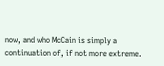now, and who McCain is simply a continuation of, if not more extreme.